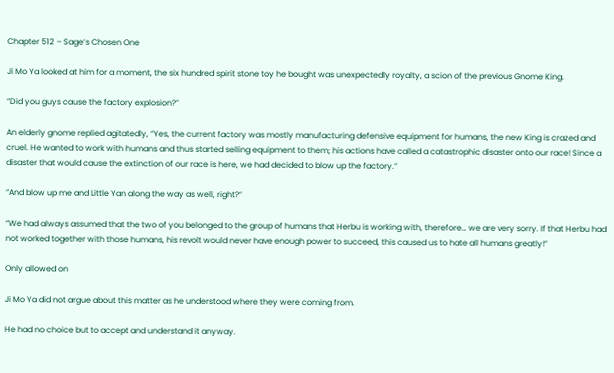Chapter 512 – Sage’s Chosen One

Ji Mo Ya looked at him for a moment, the six hundred spirit stone toy he bought was unexpectedly royalty, a scion of the previous Gnome King.

“Did you guys cause the factory explosion?”

An elderly gnome replied agitatedly, “Yes, the current factory was mostly manufacturing defensive equipment for humans, the new King is crazed and cruel. He wanted to work with humans and thus started selling equipment to them; his actions have called a catastrophic disaster onto our race! Since a disaster that would cause the extinction of our race is here, we had decided to blow up the factory.”

“And blow up me and Little Yan along the way as well, right?”

“We had always assumed that the two of you belonged to the group of humans that Herbu is working with, therefore… we are very sorry. If that Herbu had not worked together with those humans, his revolt would never have enough power to succeed, this caused us to hate all humans greatly!”

Only allowed on

Ji Mo Ya did not argue about this matter as he understood where they were coming from.

He had no choice but to accept and understand it anyway.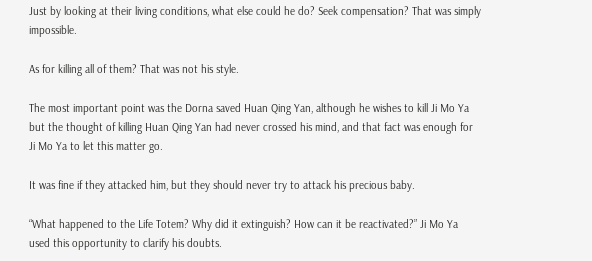Just by looking at their living conditions, what else could he do? Seek compensation? That was simply impossible.

As for killing all of them? That was not his style.

The most important point was the Dorna saved Huan Qing Yan, although he wishes to kill Ji Mo Ya but the thought of killing Huan Qing Yan had never crossed his mind, and that fact was enough for Ji Mo Ya to let this matter go.

It was fine if they attacked him, but they should never try to attack his precious baby.

“What happened to the Life Totem? Why did it extinguish? How can it be reactivated?” Ji Mo Ya used this opportunity to clarify his doubts.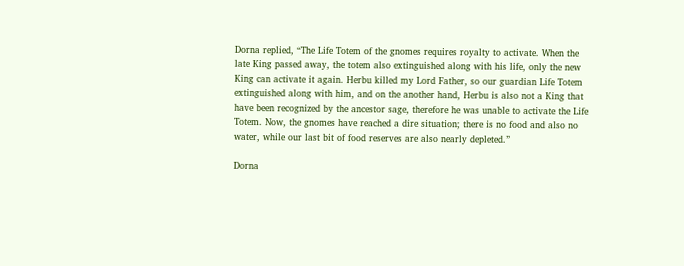Dorna replied, “The Life Totem of the gnomes requires royalty to activate. When the late King passed away, the totem also extinguished along with his life, only the new King can activate it again. Herbu killed my Lord Father, so our guardian Life Totem extinguished along with him, and on the another hand, Herbu is also not a King that have been recognized by the ancestor sage, therefore he was unable to activate the Life Totem. Now, the gnomes have reached a dire situation; there is no food and also no water, while our last bit of food reserves are also nearly depleted.”

Dorna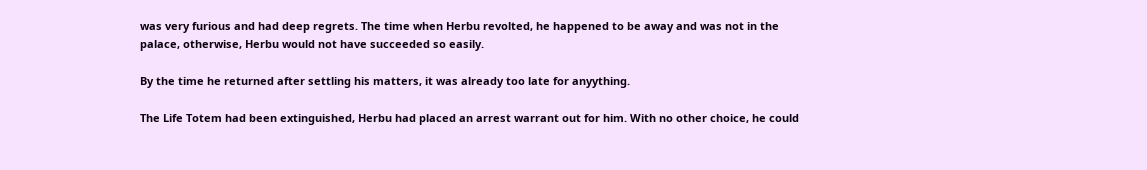was very furious and had deep regrets. The time when Herbu revolted, he happened to be away and was not in the palace, otherwise, Herbu would not have succeeded so easily.

By the time he returned after settling his matters, it was already too late for anyything.

The Life Totem had been extinguished, Herbu had placed an arrest warrant out for him. With no other choice, he could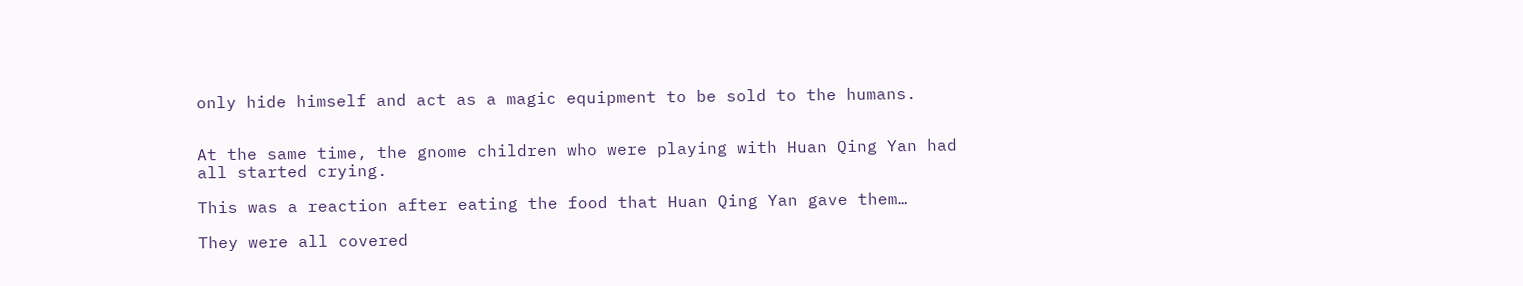only hide himself and act as a magic equipment to be sold to the humans.


At the same time, the gnome children who were playing with Huan Qing Yan had all started crying.

This was a reaction after eating the food that Huan Qing Yan gave them…

They were all covered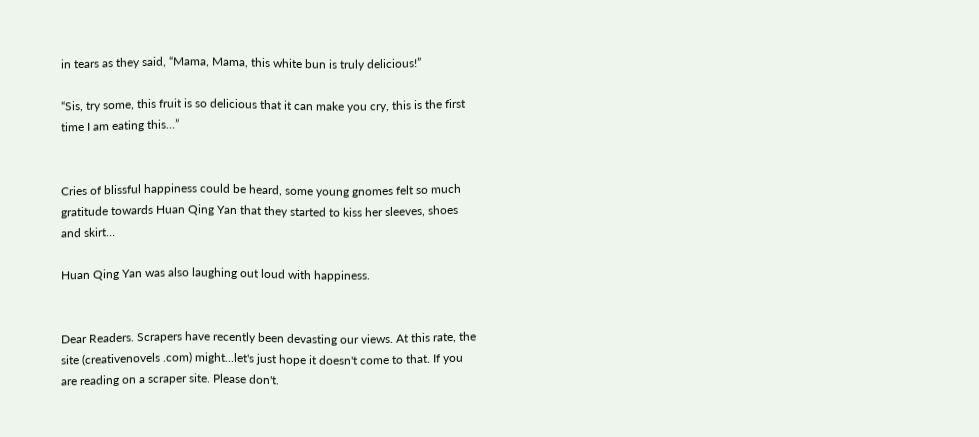in tears as they said, “Mama, Mama, this white bun is truly delicious!”

“Sis, try some, this fruit is so delicious that it can make you cry, this is the first time I am eating this…”


Cries of blissful happiness could be heard, some young gnomes felt so much gratitude towards Huan Qing Yan that they started to kiss her sleeves, shoes and skirt…

Huan Qing Yan was also laughing out loud with happiness.


Dear Readers. Scrapers have recently been devasting our views. At this rate, the site (creativenovels .com) might...let's just hope it doesn't come to that. If you are reading on a scraper site. Please don't.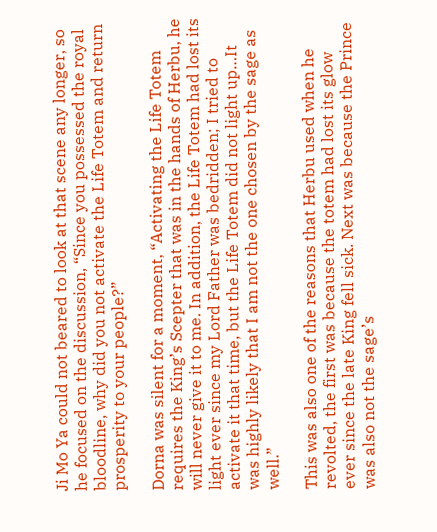Ji Mo Ya could not beared to look at that scene any longer, so he focused on the discussion, “Since you possessed the royal bloodline, why did you not activate the Life Totem and return prosperity to your people?”

Dorna was silent for a moment, “Activating the Life Totem requires the King’s Scepter that was in the hands of Herbu, he will never give it to me. In addition, the Life Totem had lost its light ever since my Lord Father was bedridden; I tried to activate it that time, but the Life Totem did not light up…It was highly likely that I am not the one chosen by the sage as well.”

This was also one of the reasons that Herbu used when he revolted, the first was because the totem had lost its glow ever since the late King fell sick. Next was because the Prince was also not the sage’s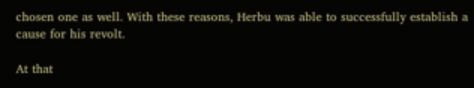chosen one as well. With these reasons, Herbu was able to successfully establish a cause for his revolt.

At that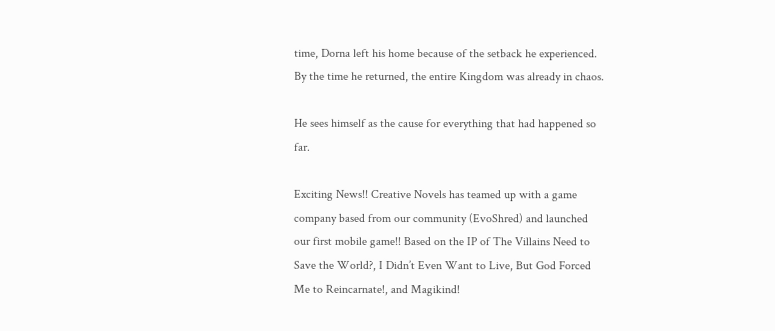time, Dorna left his home because of the setback he experienced. By the time he returned, the entire Kingdom was already in chaos.

He sees himself as the cause for everything that had happened so far.

Exciting News!! Creative Novels has teamed up with a game company based from our community (EvoShred) and launched our first mobile game!! Based on the IP of The Villains Need to Save the World?, I Didn’t Even Want to Live, But God Forced Me to Reincarnate!, and Magikind!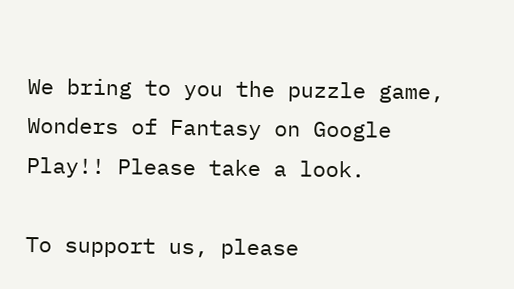We bring to you the puzzle game, Wonders of Fantasy on Google Play!! Please take a look.

To support us, please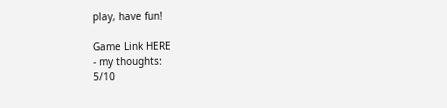play, have fun!

Game Link HERE
- my thoughts:
5/10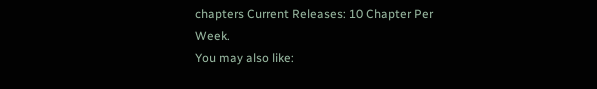chapters Current Releases: 10 Chapter Per Week.
You may also like: